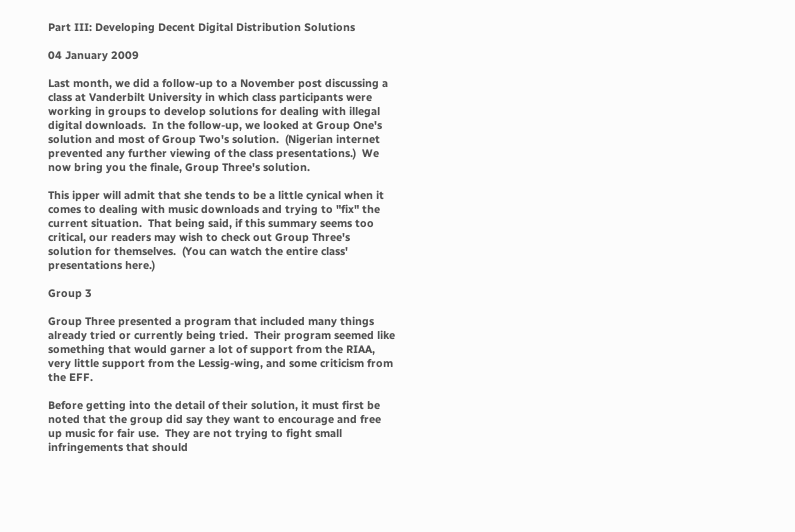Part III: Developing Decent Digital Distribution Solutions

04 January 2009

Last month, we did a follow-up to a November post discussing a class at Vanderbilt University in which class participants were working in groups to develop solutions for dealing with illegal digital downloads.  In the follow-up, we looked at Group One's solution and most of Group Two's solution.  (Nigerian internet prevented any further viewing of the class presentations.)  We now bring you the finale, Group Three's solution.

This ipper will admit that she tends to be a little cynical when it comes to dealing with music downloads and trying to "fix" the current situation.  That being said, if this summary seems too critical, our readers may wish to check out Group Three's solution for themselves.  (You can watch the entire class' presentations here.)

Group 3

Group Three presented a program that included many things already tried or currently being tried.  Their program seemed like something that would garner a lot of support from the RIAA, very little support from the Lessig-wing, and some criticism from the EFF.

Before getting into the detail of their solution, it must first be noted that the group did say they want to encourage and free up music for fair use.  They are not trying to fight small infringements that should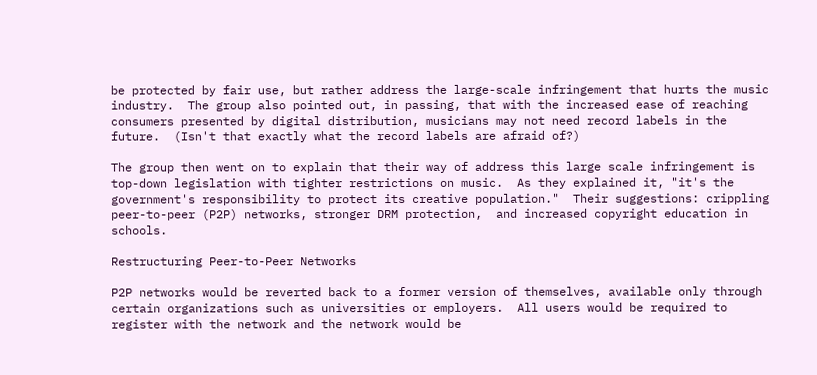be protected by fair use, but rather address the large-scale infringement that hurts the music industry.  The group also pointed out, in passing, that with the increased ease of reaching consumers presented by digital distribution, musicians may not need record labels in the future.  (Isn't that exactly what the record labels are afraid of?)

The group then went on to explain that their way of address this large scale infringement is top-down legislation with tighter restrictions on music.  As they explained it, "it's the government's responsibility to protect its creative population."  Their suggestions: crippling peer-to-peer (P2P) networks, stronger DRM protection,  and increased copyright education in schools.

Restructuring Peer-to-Peer Networks

P2P networks would be reverted back to a former version of themselves, available only through certain organizations such as universities or employers.  All users would be required to register with the network and the network would be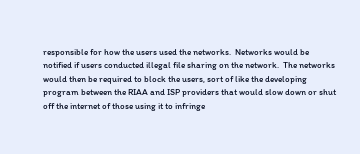responsible for how the users used the networks.  Networks would be notified if users conducted illegal file sharing on the network.  The networks would then be required to block the users, sort of like the developing program between the RIAA and ISP providers that would slow down or shut off the internet of those using it to infringe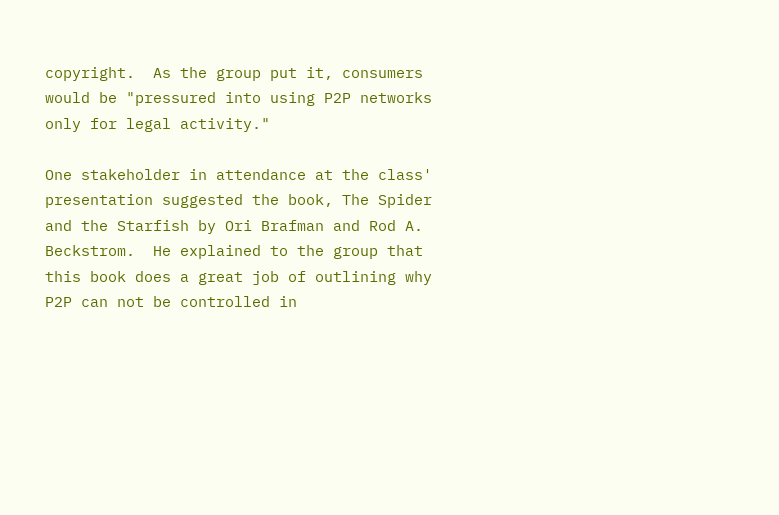copyright.  As the group put it, consumers would be "pressured into using P2P networks only for legal activity."

One stakeholder in attendance at the class' presentation suggested the book, The Spider and the Starfish by Ori Brafman and Rod A. Beckstrom.  He explained to the group that this book does a great job of outlining why P2P can not be controlled in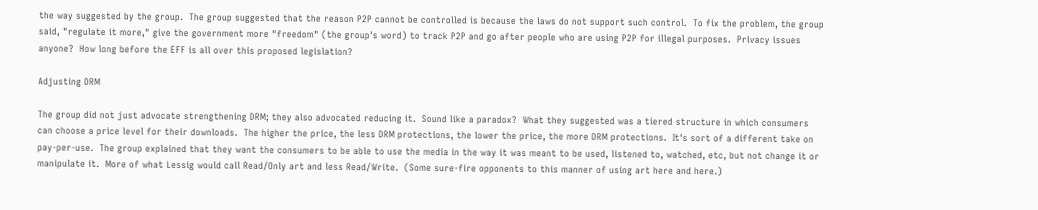the way suggested by the group.  The group suggested that the reason P2P cannot be controlled is because the laws do not support such control.  To fix the problem, the group said, "regulate it more," give the government more "freedom" (the group's word) to track P2P and go after people who are using P2P for illegal purposes.  Privacy issues anyone?  How long before the EFF is all over this proposed legislation?

Adjusting DRM

The group did not just advocate strengthening DRM; they also advocated reducing it.  Sound like a paradox?  What they suggested was a tiered structure in which consumers can choose a price level for their downloads.  The higher the price, the less DRM protections, the lower the price, the more DRM protections.  It's sort of a different take on pay-per-use.  The group explained that they want the consumers to be able to use the media in the way it was meant to be used, listened to, watched, etc, but not change it or manipulate it.  More of what Lessig would call Read/Only art and less Read/Write.  (Some sure-fire opponents to this manner of using art here and here.)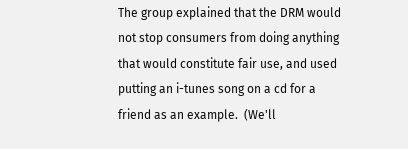The group explained that the DRM would not stop consumers from doing anything that would constitute fair use, and used putting an i-tunes song on a cd for a friend as an example.  (We'll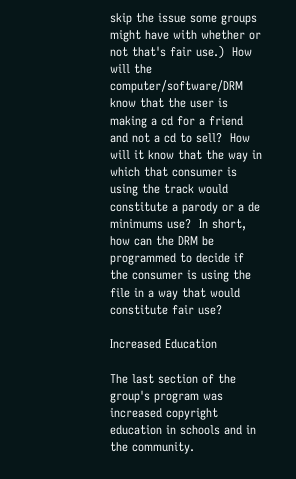skip the issue some groups might have with whether or not that's fair use.)  How will the computer/software/DRM know that the user is making a cd for a friend and not a cd to sell?  How will it know that the way in which that consumer is using the track would constitute a parody or a de minimums use?  In short, how can the DRM be programmed to decide if the consumer is using the file in a way that would constitute fair use?

Increased Education

The last section of the group's program was increased copyright education in schools and in the community.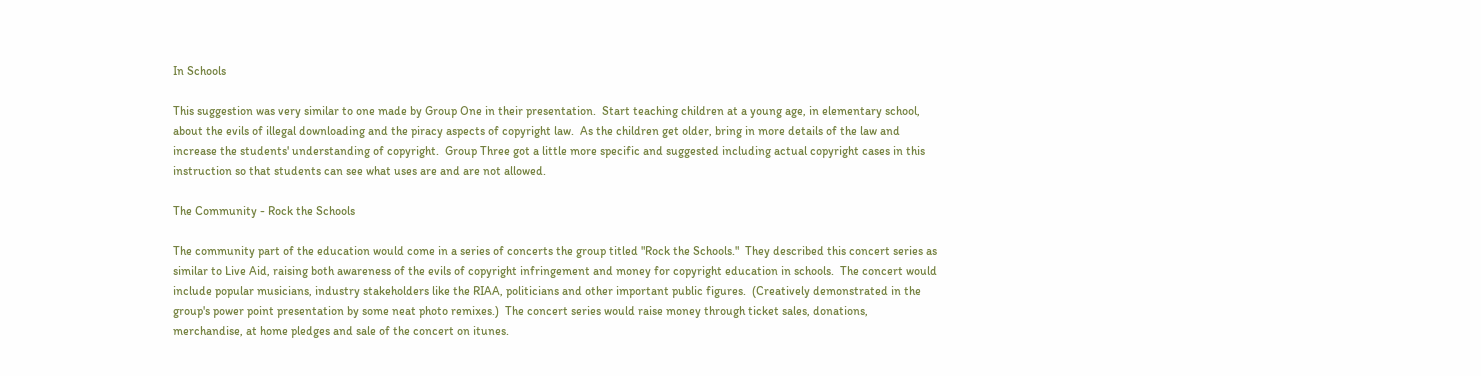In Schools

This suggestion was very similar to one made by Group One in their presentation.  Start teaching children at a young age, in elementary school, about the evils of illegal downloading and the piracy aspects of copyright law.  As the children get older, bring in more details of the law and increase the students' understanding of copyright.  Group Three got a little more specific and suggested including actual copyright cases in this instruction so that students can see what uses are and are not allowed.

The Community - Rock the Schools

The community part of the education would come in a series of concerts the group titled "Rock the Schools."  They described this concert series as similar to Live Aid, raising both awareness of the evils of copyright infringement and money for copyright education in schools.  The concert would include popular musicians, industry stakeholders like the RIAA, politicians and other important public figures.  (Creatively demonstrated in the group's power point presentation by some neat photo remixes.)  The concert series would raise money through ticket sales, donations, merchandise, at home pledges and sale of the concert on itunes.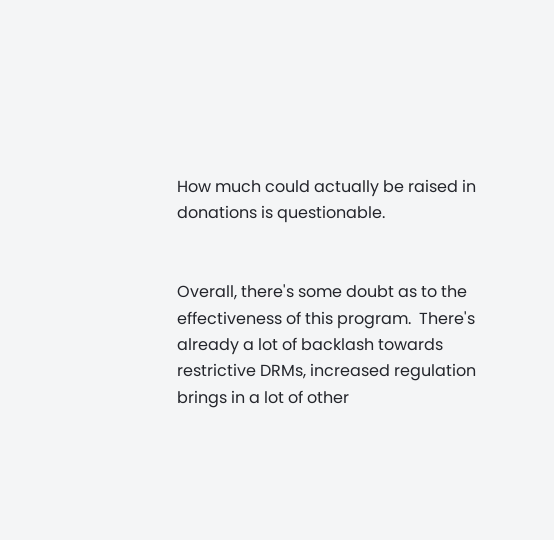How much could actually be raised in donations is questionable.


Overall, there's some doubt as to the effectiveness of this program.  There's already a lot of backlash towards restrictive DRMs, increased regulation brings in a lot of other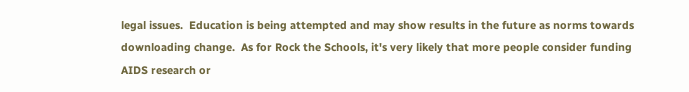legal issues.  Education is being attempted and may show results in the future as norms towards downloading change.  As for Rock the Schools, it's very likely that more people consider funding AIDS research or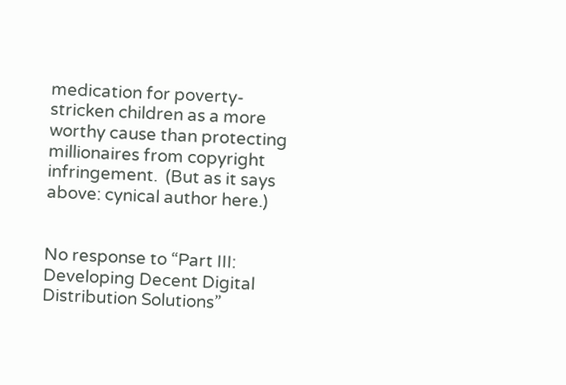medication for poverty-stricken children as a more worthy cause than protecting millionaires from copyright infringement.  (But as it says above: cynical author here.)


No response to “Part III: Developing Decent Digital Distribution Solutions”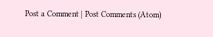Post a Comment | Post Comments (Atom)